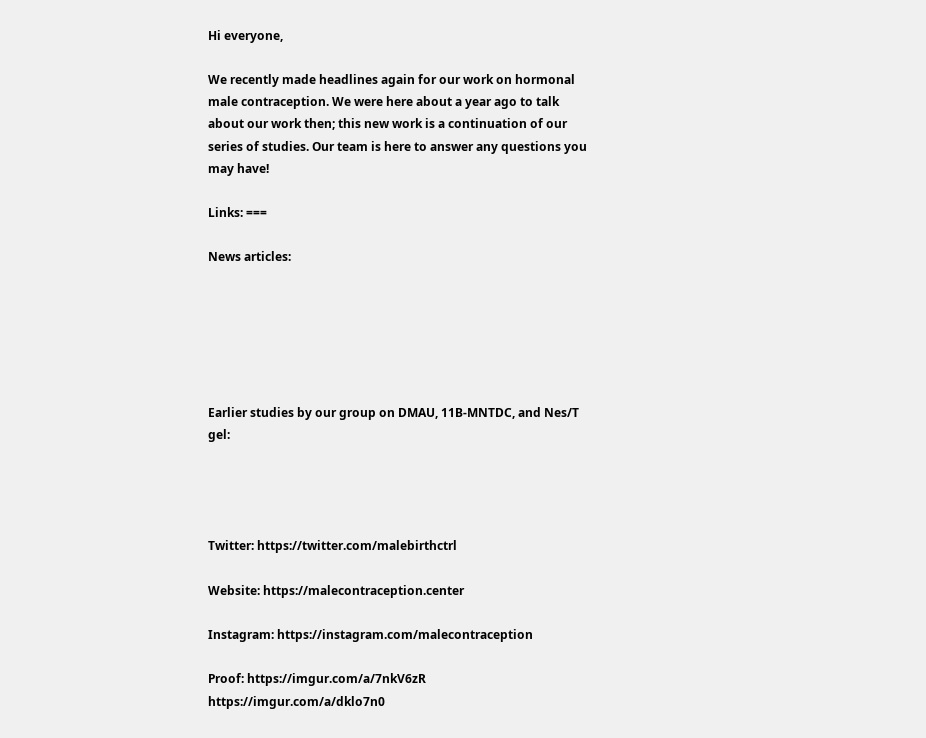Hi everyone,

We recently made headlines again for our work on hormonal male contraception. We were here about a year ago to talk about our work then; this new work is a continuation of our series of studies. Our team is here to answer any questions you may have!

Links: ===

News articles:






Earlier studies by our group on DMAU, 11B-MNTDC, and Nes/T gel:




Twitter: https://twitter.com/malebirthctrl

Website: https://malecontraception.center

Instagram: https://instagram.com/malecontraception

Proof: https://imgur.com/a/7nkV6zR https://imgur.com/a/dklo7n0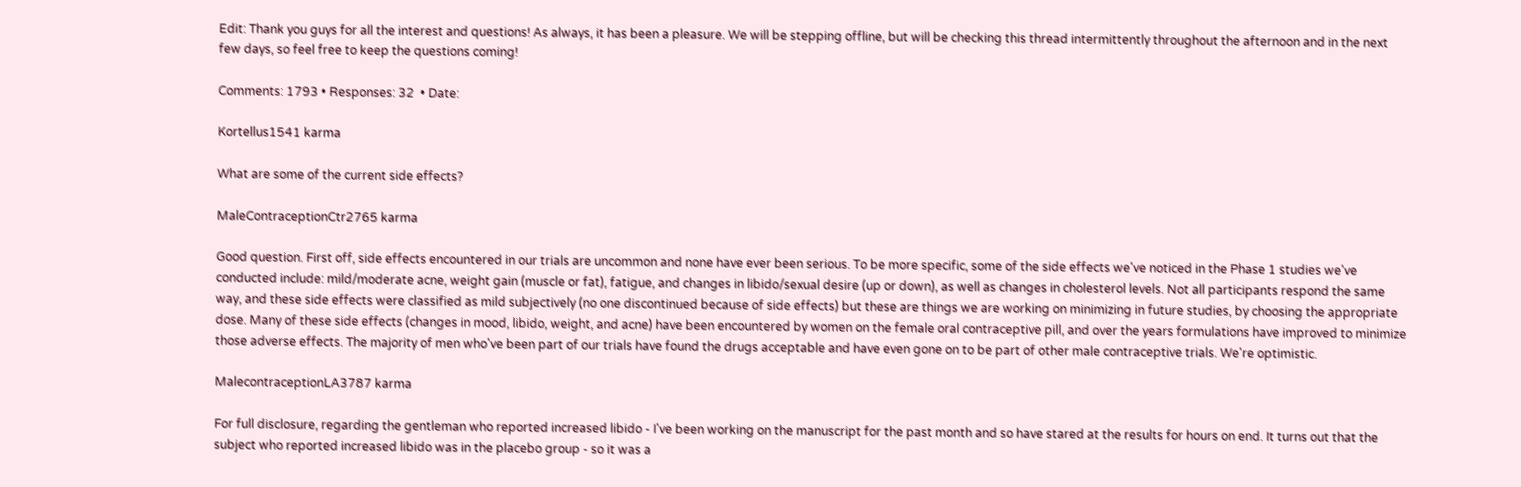Edit: Thank you guys for all the interest and questions! As always, it has been a pleasure. We will be stepping offline, but will be checking this thread intermittently throughout the afternoon and in the next few days, so feel free to keep the questions coming!

Comments: 1793 • Responses: 32  • Date:

Kortellus1541 karma

What are some of the current side effects?

MaleContraceptionCtr2765 karma

Good question. First off, side effects encountered in our trials are uncommon and none have ever been serious. To be more specific, some of the side effects we've noticed in the Phase 1 studies we've conducted include: mild/moderate acne, weight gain (muscle or fat), fatigue, and changes in libido/sexual desire (up or down), as well as changes in cholesterol levels. Not all participants respond the same way, and these side effects were classified as mild subjectively (no one discontinued because of side effects) but these are things we are working on minimizing in future studies, by choosing the appropriate dose. Many of these side effects (changes in mood, libido, weight, and acne) have been encountered by women on the female oral contraceptive pill, and over the years formulations have improved to minimize those adverse effects. The majority of men who've been part of our trials have found the drugs acceptable and have even gone on to be part of other male contraceptive trials. We're optimistic.

MalecontraceptionLA3787 karma

For full disclosure, regarding the gentleman who reported increased libido - I've been working on the manuscript for the past month and so have stared at the results for hours on end. It turns out that the subject who reported increased libido was in the placebo group - so it was a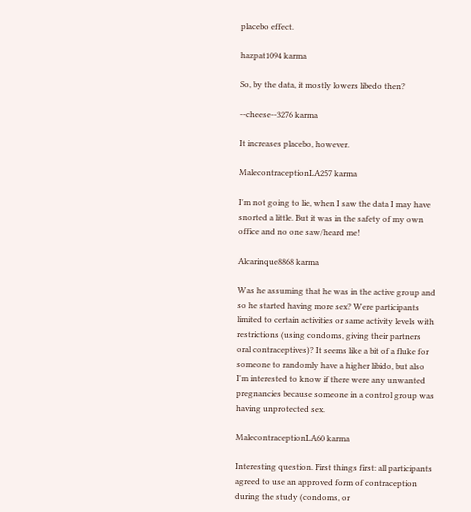placebo effect.

hazpat1094 karma

So, by the data, it mostly lowers libedo then?

--cheese--3276 karma

It increases placebo, however.

MalecontraceptionLA257 karma

I'm not going to lie, when I saw the data I may have snorted a little. But it was in the safety of my own office and no one saw/heard me!

Alcarinque8868 karma

Was he assuming that he was in the active group and so he started having more sex? Were participants limited to certain activities or same activity levels with restrictions (using condoms, giving their partners oral contraceptives)? It seems like a bit of a fluke for someone to randomly have a higher libido, but also I'm interested to know if there were any unwanted pregnancies because someone in a control group was having unprotected sex.

MalecontraceptionLA60 karma

Interesting question. First things first: all participants agreed to use an approved form of contraception during the study (condoms, or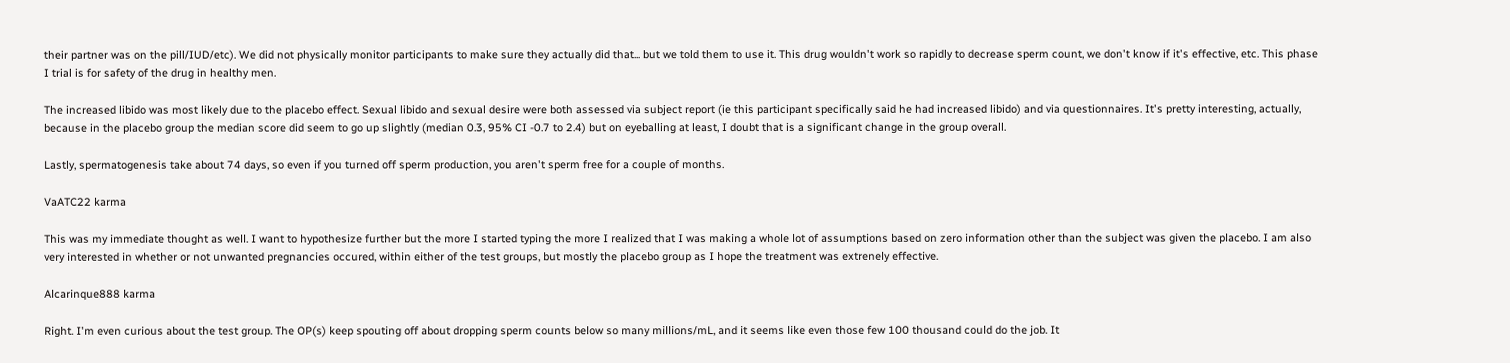their partner was on the pill/IUD/etc). We did not physically monitor participants to make sure they actually did that... but we told them to use it. This drug wouldn't work so rapidly to decrease sperm count, we don't know if it's effective, etc. This phase I trial is for safety of the drug in healthy men.

The increased libido was most likely due to the placebo effect. Sexual libido and sexual desire were both assessed via subject report (ie this participant specifically said he had increased libido) and via questionnaires. It's pretty interesting, actually, because in the placebo group the median score did seem to go up slightly (median 0.3, 95% CI -0.7 to 2.4) but on eyeballing at least, I doubt that is a significant change in the group overall.

Lastly, spermatogenesis take about 74 days, so even if you turned off sperm production, you aren't sperm free for a couple of months.

VaATC22 karma

This was my immediate thought as well. I want to hypothesize further but the more I started typing the more I realized that I was making a whole lot of assumptions based on zero information other than the subject was given the placebo. I am also very interested in whether or not unwanted pregnancies occured, within either of the test groups, but mostly the placebo group as I hope the treatment was extrenely effective.

Alcarinque888 karma

Right. I'm even curious about the test group. The OP(s) keep spouting off about dropping sperm counts below so many millions/mL, and it seems like even those few 100 thousand could do the job. It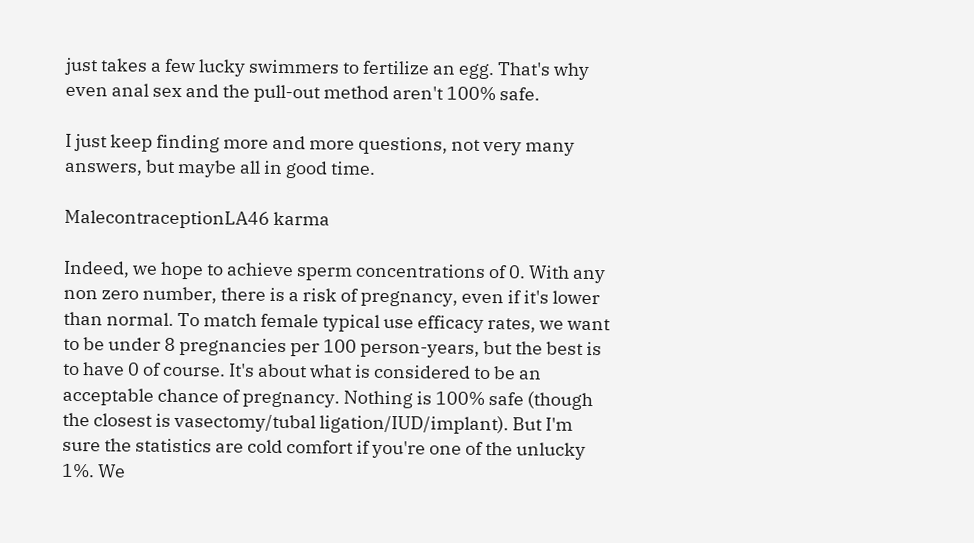just takes a few lucky swimmers to fertilize an egg. That's why even anal sex and the pull-out method aren't 100% safe.

I just keep finding more and more questions, not very many answers, but maybe all in good time.

MalecontraceptionLA46 karma

Indeed, we hope to achieve sperm concentrations of 0. With any non zero number, there is a risk of pregnancy, even if it's lower than normal. To match female typical use efficacy rates, we want to be under 8 pregnancies per 100 person-years, but the best is to have 0 of course. It's about what is considered to be an acceptable chance of pregnancy. Nothing is 100% safe (though the closest is vasectomy/tubal ligation/IUD/implant). But I'm sure the statistics are cold comfort if you're one of the unlucky 1%. We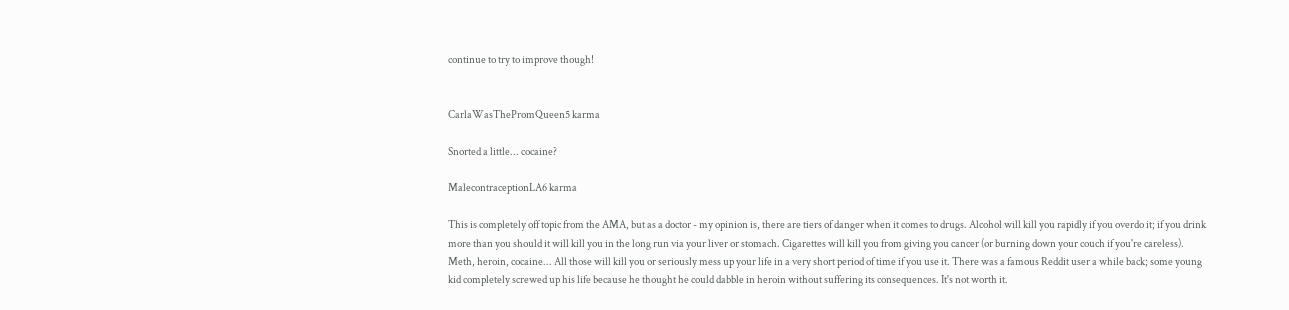continue to try to improve though!


CarlaWasThePromQueen5 karma

Snorted a little... cocaine?

MalecontraceptionLA6 karma

This is completely off topic from the AMA, but as a doctor - my opinion is, there are tiers of danger when it comes to drugs. Alcohol will kill you rapidly if you overdo it; if you drink more than you should it will kill you in the long run via your liver or stomach. Cigarettes will kill you from giving you cancer (or burning down your couch if you're careless). Meth, heroin, cocaine... All those will kill you or seriously mess up your life in a very short period of time if you use it. There was a famous Reddit user a while back; some young kid completely screwed up his life because he thought he could dabble in heroin without suffering its consequences. It's not worth it.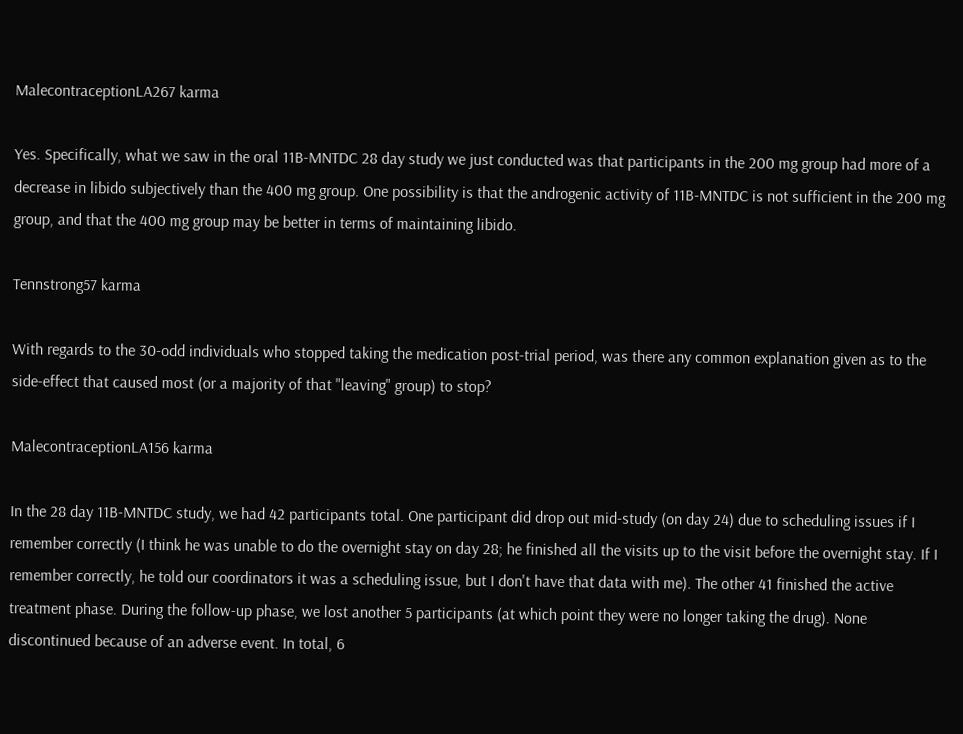MalecontraceptionLA267 karma

Yes. Specifically, what we saw in the oral 11B-MNTDC 28 day study we just conducted was that participants in the 200 mg group had more of a decrease in libido subjectively than the 400 mg group. One possibility is that the androgenic activity of 11B-MNTDC is not sufficient in the 200 mg group, and that the 400 mg group may be better in terms of maintaining libido.

Tennstrong57 karma

With regards to the 30-odd individuals who stopped taking the medication post-trial period, was there any common explanation given as to the side-effect that caused most (or a majority of that "leaving" group) to stop?

MalecontraceptionLA156 karma

In the 28 day 11B-MNTDC study, we had 42 participants total. One participant did drop out mid-study (on day 24) due to scheduling issues if I remember correctly (I think he was unable to do the overnight stay on day 28; he finished all the visits up to the visit before the overnight stay. If I remember correctly, he told our coordinators it was a scheduling issue, but I don't have that data with me). The other 41 finished the active treatment phase. During the follow-up phase, we lost another 5 participants (at which point they were no longer taking the drug). None discontinued because of an adverse event. In total, 6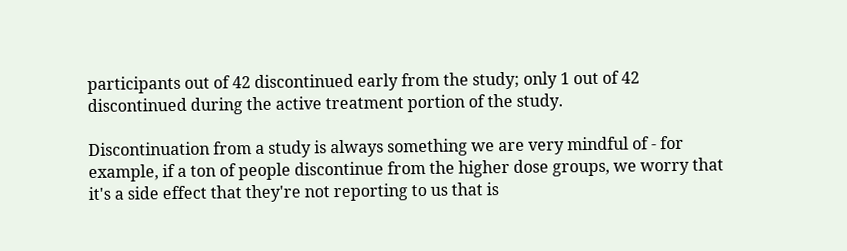participants out of 42 discontinued early from the study; only 1 out of 42 discontinued during the active treatment portion of the study.

Discontinuation from a study is always something we are very mindful of - for example, if a ton of people discontinue from the higher dose groups, we worry that it's a side effect that they're not reporting to us that is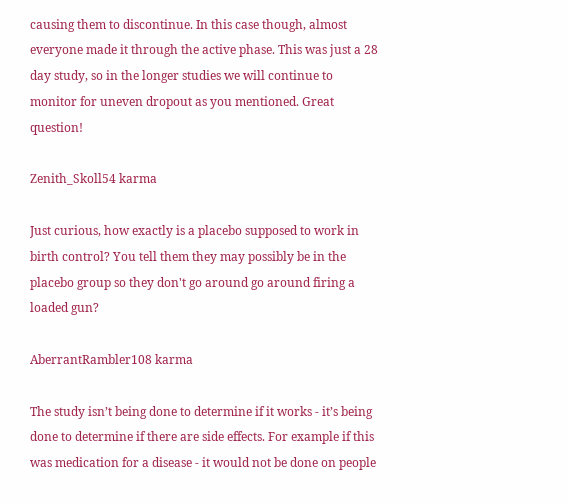causing them to discontinue. In this case though, almost everyone made it through the active phase. This was just a 28 day study, so in the longer studies we will continue to monitor for uneven dropout as you mentioned. Great question!

Zenith_Skoll54 karma

Just curious, how exactly is a placebo supposed to work in birth control? You tell them they may possibly be in the placebo group so they don't go around go around firing a loaded gun?

AberrantRambler108 karma

The study isn’t being done to determine if it works - it’s being done to determine if there are side effects. For example if this was medication for a disease - it would not be done on people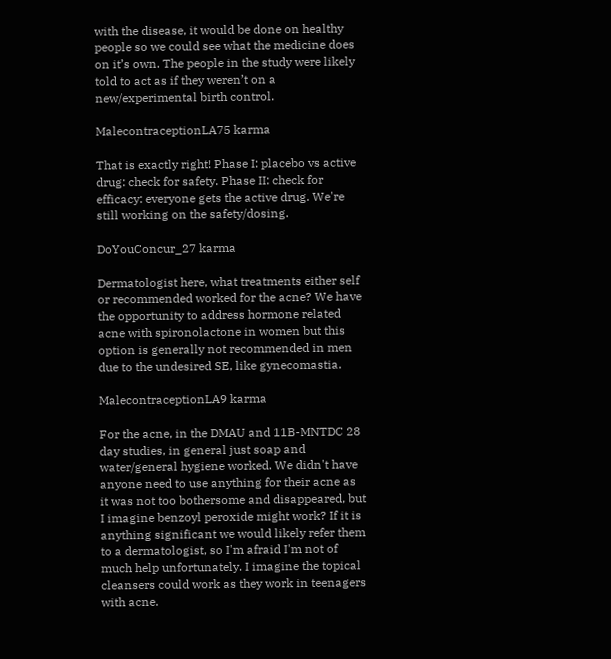with the disease, it would be done on healthy people so we could see what the medicine does on it’s own. The people in the study were likely told to act as if they weren’t on a new/experimental birth control.

MalecontraceptionLA75 karma

That is exactly right! Phase I: placebo vs active drug: check for safety. Phase II: check for efficacy: everyone gets the active drug. We're still working on the safety/dosing.

DoYouConcur_27 karma

Dermatologist here, what treatments either self or recommended worked for the acne? We have the opportunity to address hormone related acne with spironolactone in women but this option is generally not recommended in men due to the undesired SE, like gynecomastia.

MalecontraceptionLA9 karma

For the acne, in the DMAU and 11B-MNTDC 28 day studies, in general just soap and water/general hygiene worked. We didn't have anyone need to use anything for their acne as it was not too bothersome and disappeared, but I imagine benzoyl peroxide might work? If it is anything significant we would likely refer them to a dermatologist, so I'm afraid I'm not of much help unfortunately. I imagine the topical cleansers could work as they work in teenagers with acne.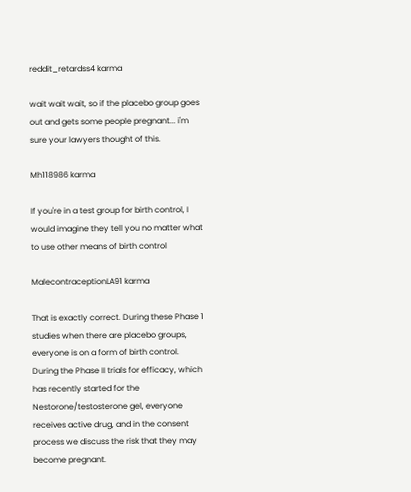reddit_retardss4 karma

wait wait wait, so if the placebo group goes out and gets some people pregnant... i'm sure your lawyers thought of this.

Mh118986 karma

If you're in a test group for birth control, I would imagine they tell you no matter what to use other means of birth control

MalecontraceptionLA91 karma

That is exactly correct. During these Phase 1 studies when there are placebo groups, everyone is on a form of birth control. During the Phase II trials for efficacy, which has recently started for the Nestorone/testosterone gel, everyone receives active drug, and in the consent process we discuss the risk that they may become pregnant.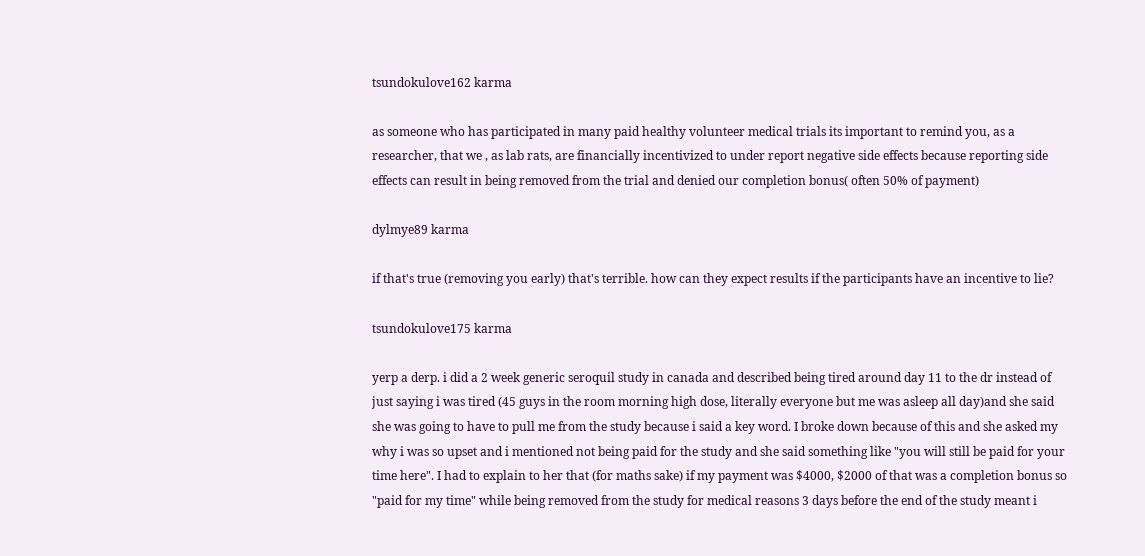tsundokulove162 karma

as someone who has participated in many paid healthy volunteer medical trials its important to remind you, as a researcher, that we , as lab rats, are financially incentivized to under report negative side effects because reporting side effects can result in being removed from the trial and denied our completion bonus( often 50% of payment)

dylmye89 karma

if that's true (removing you early) that's terrible. how can they expect results if the participants have an incentive to lie?

tsundokulove175 karma

yerp a derp. i did a 2 week generic seroquil study in canada and described being tired around day 11 to the dr instead of just saying i was tired (45 guys in the room morning high dose, literally everyone but me was asleep all day)and she said she was going to have to pull me from the study because i said a key word. I broke down because of this and she asked my why i was so upset and i mentioned not being paid for the study and she said something like "you will still be paid for your time here". I had to explain to her that (for maths sake) if my payment was $4000, $2000 of that was a completion bonus so "paid for my time" while being removed from the study for medical reasons 3 days before the end of the study meant i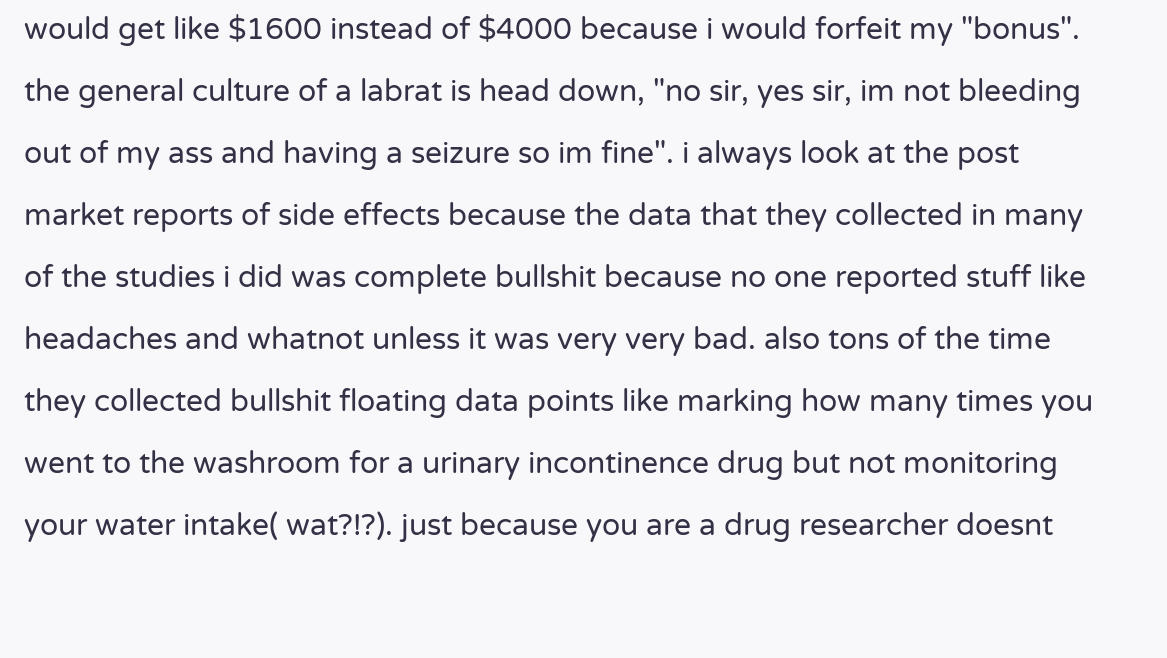would get like $1600 instead of $4000 because i would forfeit my "bonus". the general culture of a labrat is head down, "no sir, yes sir, im not bleeding out of my ass and having a seizure so im fine". i always look at the post market reports of side effects because the data that they collected in many of the studies i did was complete bullshit because no one reported stuff like headaches and whatnot unless it was very very bad. also tons of the time they collected bullshit floating data points like marking how many times you went to the washroom for a urinary incontinence drug but not monitoring your water intake( wat?!?). just because you are a drug researcher doesnt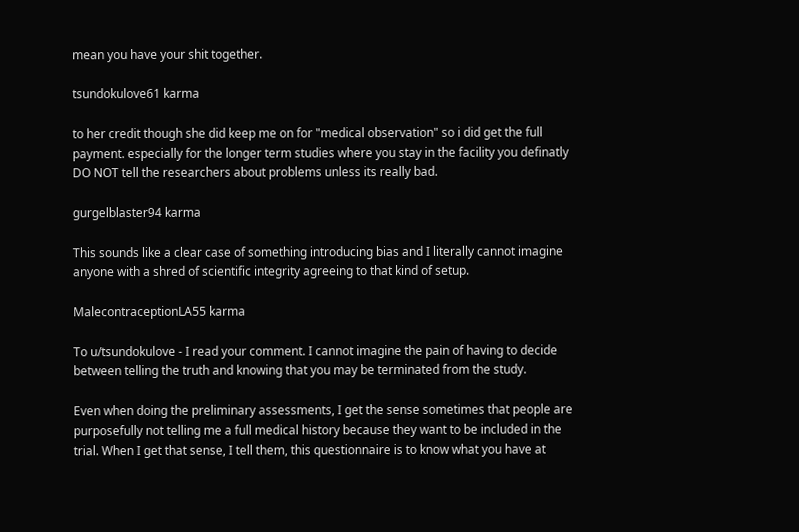mean you have your shit together.

tsundokulove61 karma

to her credit though she did keep me on for "medical observation" so i did get the full payment. especially for the longer term studies where you stay in the facility you definatly DO NOT tell the researchers about problems unless its really bad.

gurgelblaster94 karma

This sounds like a clear case of something introducing bias and I literally cannot imagine anyone with a shred of scientific integrity agreeing to that kind of setup.

MalecontraceptionLA55 karma

To u/tsundokulove - I read your comment. I cannot imagine the pain of having to decide between telling the truth and knowing that you may be terminated from the study.

Even when doing the preliminary assessments, I get the sense sometimes that people are purposefully not telling me a full medical history because they want to be included in the trial. When I get that sense, I tell them, this questionnaire is to know what you have at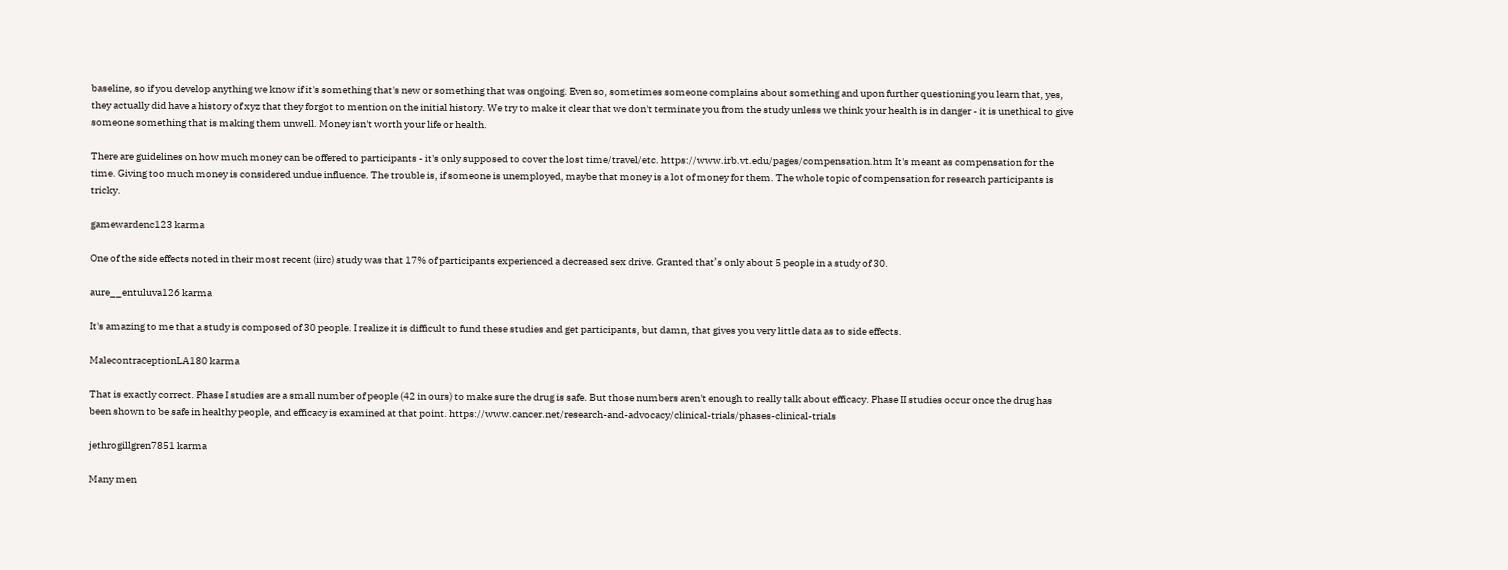baseline, so if you develop anything we know if it's something that's new or something that was ongoing. Even so, sometimes someone complains about something and upon further questioning you learn that, yes, they actually did have a history of xyz that they forgot to mention on the initial history. We try to make it clear that we don't terminate you from the study unless we think your health is in danger - it is unethical to give someone something that is making them unwell. Money isn't worth your life or health.

There are guidelines on how much money can be offered to participants - it's only supposed to cover the lost time/travel/etc. https://www.irb.vt.edu/pages/compensation.htm It's meant as compensation for the time. Giving too much money is considered undue influence. The trouble is, if someone is unemployed, maybe that money is a lot of money for them. The whole topic of compensation for research participants is tricky.

gamewardenc123 karma

One of the side effects noted in their most recent (iirc) study was that 17% of participants experienced a decreased sex drive. Granted that’s only about 5 people in a study of 30.

aure__entuluva126 karma

It's amazing to me that a study is composed of 30 people. I realize it is difficult to fund these studies and get participants, but damn, that gives you very little data as to side effects.

MalecontraceptionLA180 karma

That is exactly correct. Phase I studies are a small number of people (42 in ours) to make sure the drug is safe. But those numbers aren't enough to really talk about efficacy. Phase II studies occur once the drug has been shown to be safe in healthy people, and efficacy is examined at that point. https://www.cancer.net/research-and-advocacy/clinical-trials/phases-clinical-trials

jethrogillgren7851 karma

Many men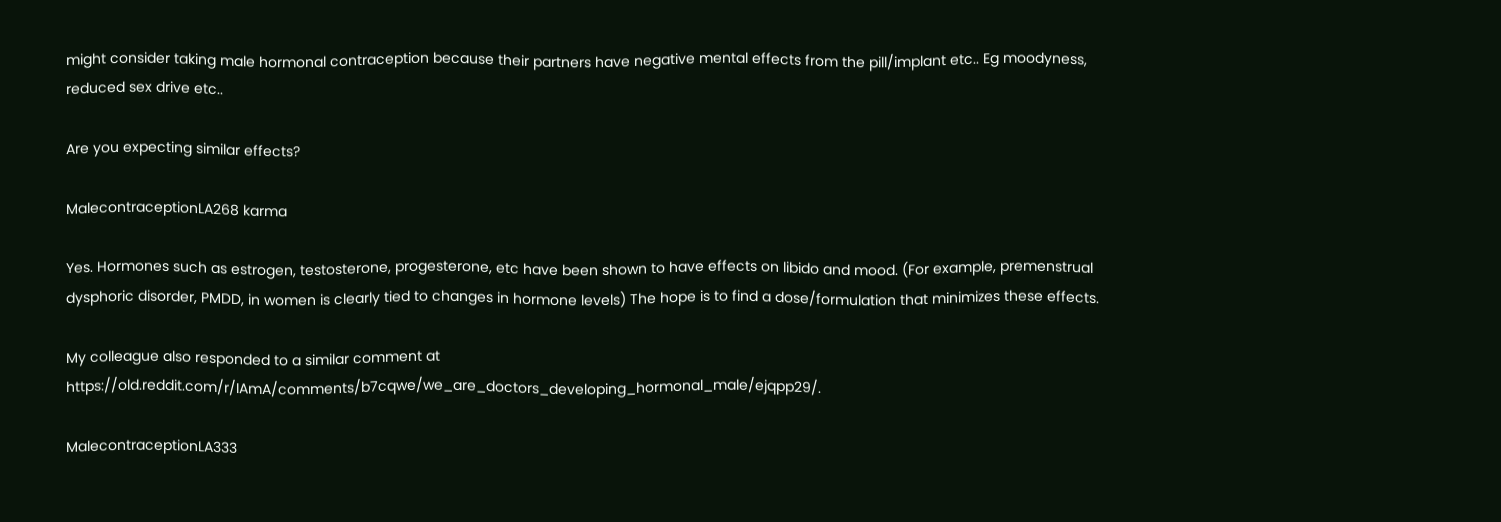might consider taking male hormonal contraception because their partners have negative mental effects from the pill/implant etc.. Eg moodyness, reduced sex drive etc..

Are you expecting similar effects?

MalecontraceptionLA268 karma

Yes. Hormones such as estrogen, testosterone, progesterone, etc have been shown to have effects on libido and mood. (For example, premenstrual dysphoric disorder, PMDD, in women is clearly tied to changes in hormone levels) The hope is to find a dose/formulation that minimizes these effects.

My colleague also responded to a similar comment at https://old.reddit.com/r/IAmA/comments/b7cqwe/we_are_doctors_developing_hormonal_male/ejqpp29/.

MalecontraceptionLA333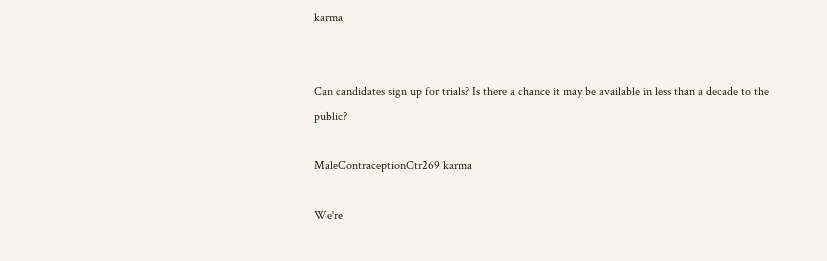karma


Can candidates sign up for trials? Is there a chance it may be available in less than a decade to the public?

MaleContraceptionCtr269 karma

We're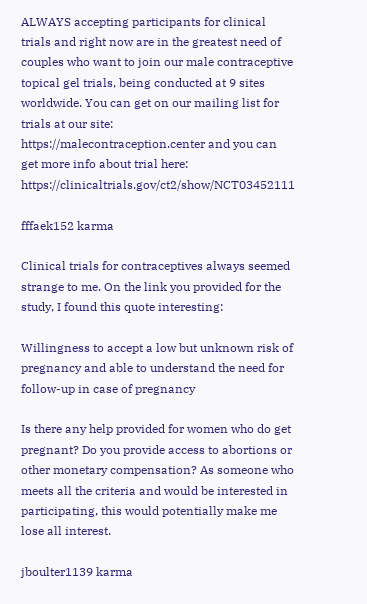ALWAYS accepting participants for clinical trials and right now are in the greatest need of couples who want to join our male contraceptive topical gel trials, being conducted at 9 sites worldwide. You can get on our mailing list for trials at our site: https://malecontraception.center and you can get more info about trial here: https://clinicaltrials.gov/ct2/show/NCT03452111

fffaek152 karma

Clinical trials for contraceptives always seemed strange to me. On the link you provided for the study, I found this quote interesting:

Willingness to accept a low but unknown risk of pregnancy and able to understand the need for follow-up in case of pregnancy

Is there any help provided for women who do get pregnant? Do you provide access to abortions or other monetary compensation? As someone who meets all the criteria and would be interested in participating, this would potentially make me lose all interest.

jboulter1139 karma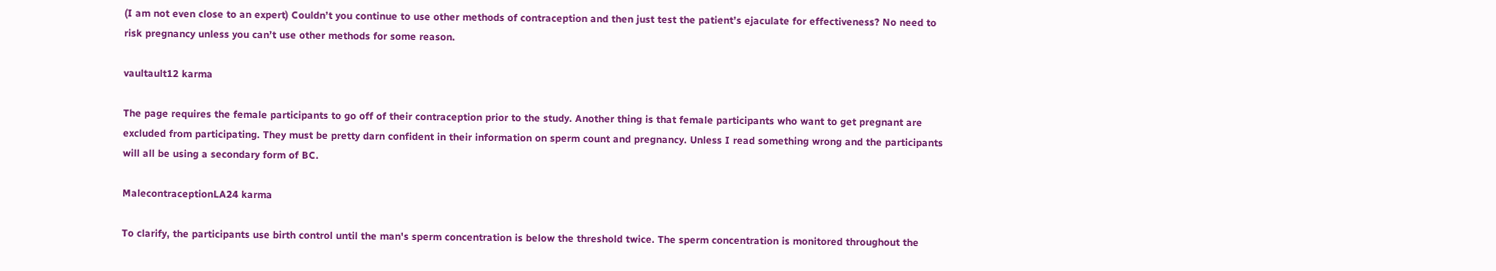(I am not even close to an expert) Couldn’t you continue to use other methods of contraception and then just test the patient’s ejaculate for effectiveness? No need to risk pregnancy unless you can’t use other methods for some reason.

vaultault12 karma

The page requires the female participants to go off of their contraception prior to the study. Another thing is that female participants who want to get pregnant are excluded from participating. They must be pretty darn confident in their information on sperm count and pregnancy. Unless I read something wrong and the participants will all be using a secondary form of BC.

MalecontraceptionLA24 karma

To clarify, the participants use birth control until the man's sperm concentration is below the threshold twice. The sperm concentration is monitored throughout the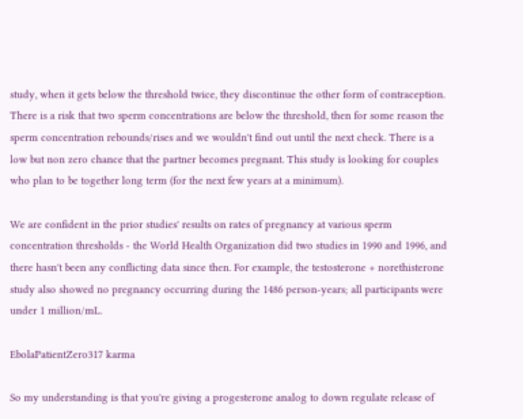study, when it gets below the threshold twice, they discontinue the other form of contraception. There is a risk that two sperm concentrations are below the threshold, then for some reason the sperm concentration rebounds/rises and we wouldn't find out until the next check. There is a low but non zero chance that the partner becomes pregnant. This study is looking for couples who plan to be together long term (for the next few years at a minimum).

We are confident in the prior studies' results on rates of pregnancy at various sperm concentration thresholds - the World Health Organization did two studies in 1990 and 1996, and there hasn't been any conflicting data since then. For example, the testosterone + norethisterone study also showed no pregnancy occurring during the 1486 person-years; all participants were under 1 million/mL.

EbolaPatientZero317 karma

So my understanding is that you're giving a progesterone analog to down regulate release of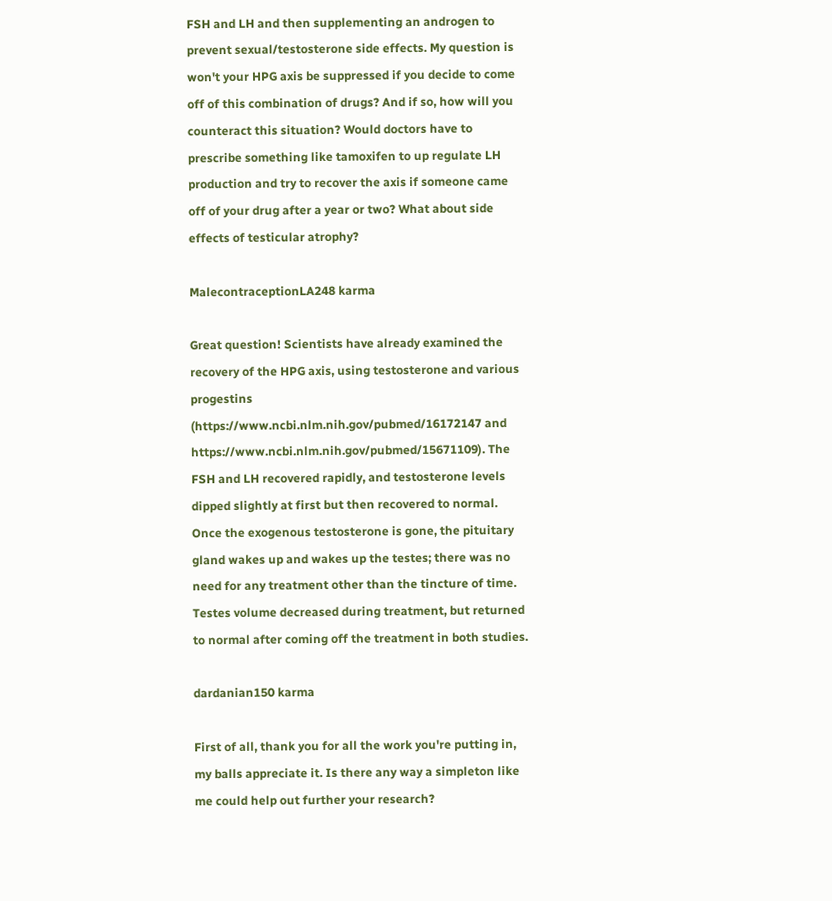FSH and LH and then supplementing an androgen to prevent sexual/testosterone side effects. My question is won't your HPG axis be suppressed if you decide to come off of this combination of drugs? And if so, how will you counteract this situation? Would doctors have to prescribe something like tamoxifen to up regulate LH production and try to recover the axis if someone came off of your drug after a year or two? What about side effects of testicular atrophy?

MalecontraceptionLA248 karma

Great question! Scientists have already examined the recovery of the HPG axis, using testosterone and various progestins (https://www.ncbi.nlm.nih.gov/pubmed/16172147 and https://www.ncbi.nlm.nih.gov/pubmed/15671109). The FSH and LH recovered rapidly, and testosterone levels dipped slightly at first but then recovered to normal. Once the exogenous testosterone is gone, the pituitary gland wakes up and wakes up the testes; there was no need for any treatment other than the tincture of time. Testes volume decreased during treatment, but returned to normal after coming off the treatment in both studies.

dardanian150 karma

First of all, thank you for all the work you're putting in, my balls appreciate it. Is there any way a simpleton like me could help out further your research?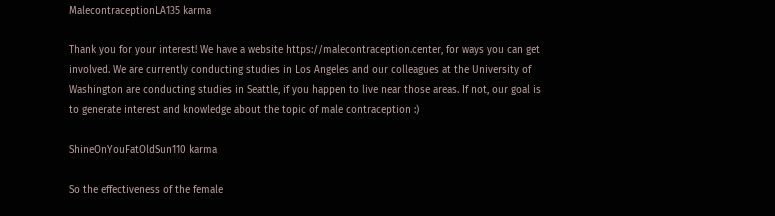MalecontraceptionLA135 karma

Thank you for your interest! We have a website https://malecontraception.center, for ways you can get involved. We are currently conducting studies in Los Angeles and our colleagues at the University of Washington are conducting studies in Seattle, if you happen to live near those areas. If not, our goal is to generate interest and knowledge about the topic of male contraception :)

ShineOnYouFatOldSun110 karma

So the effectiveness of the female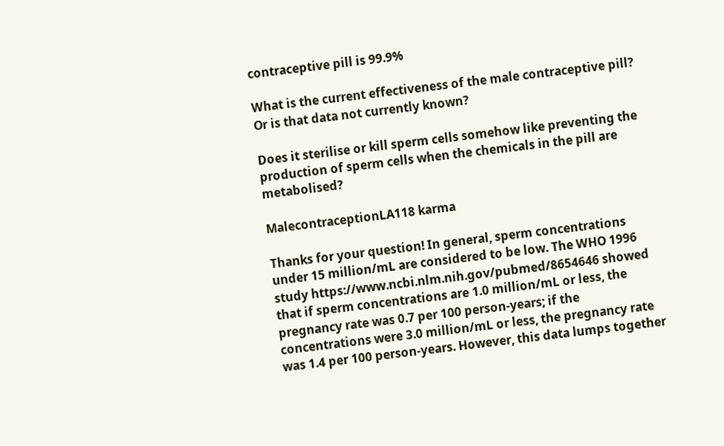contraceptive pill is 99.9%

What is the current effectiveness of the male contraceptive pill? Or is that data not currently known?

Does it sterilise or kill sperm cells somehow like preventing the production of sperm cells when the chemicals in the pill are metabolised?

MalecontraceptionLA118 karma

Thanks for your question! In general, sperm concentrations under 15 million/mL are considered to be low. The WHO 1996 study https://www.ncbi.nlm.nih.gov/pubmed/8654646 showed that if sperm concentrations are 1.0 million/mL or less, the pregnancy rate was 0.7 per 100 person-years; if the concentrations were 3.0 million/mL or less, the pregnancy rate was 1.4 per 100 person-years. However, this data lumps together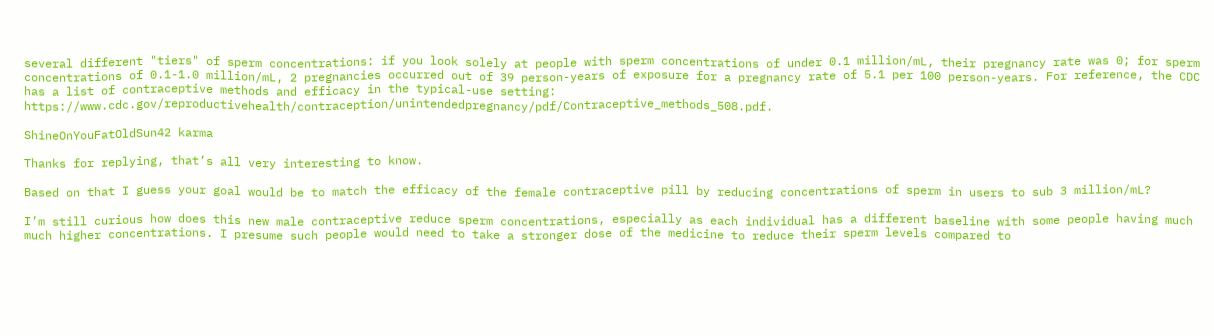several different "tiers" of sperm concentrations: if you look solely at people with sperm concentrations of under 0.1 million/mL, their pregnancy rate was 0; for sperm concentrations of 0.1-1.0 million/mL, 2 pregnancies occurred out of 39 person-years of exposure for a pregnancy rate of 5.1 per 100 person-years. For reference, the CDC has a list of contraceptive methods and efficacy in the typical-use setting: https://www.cdc.gov/reproductivehealth/contraception/unintendedpregnancy/pdf/Contraceptive_methods_508.pdf.

ShineOnYouFatOldSun42 karma

Thanks for replying, that’s all very interesting to know.

Based on that I guess your goal would be to match the efficacy of the female contraceptive pill by reducing concentrations of sperm in users to sub 3 million/mL?

I’m still curious how does this new male contraceptive reduce sperm concentrations, especially as each individual has a different baseline with some people having much much higher concentrations. I presume such people would need to take a stronger dose of the medicine to reduce their sperm levels compared to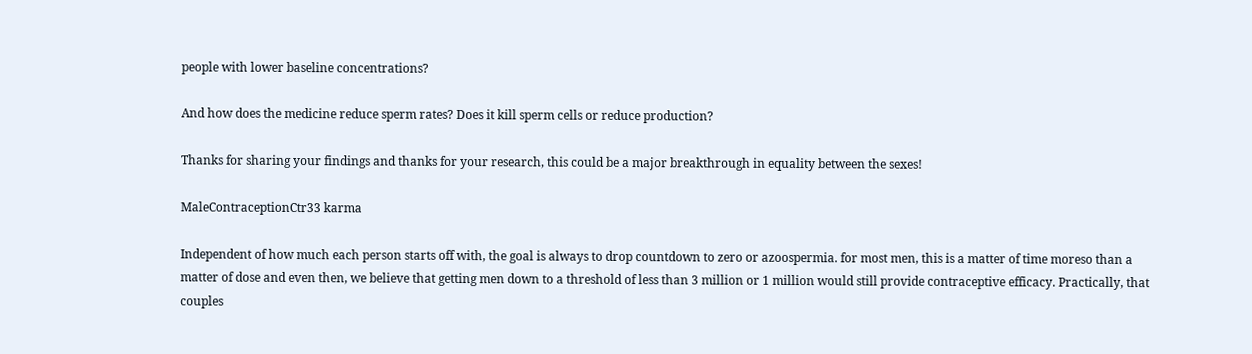people with lower baseline concentrations?

And how does the medicine reduce sperm rates? Does it kill sperm cells or reduce production?

Thanks for sharing your findings and thanks for your research, this could be a major breakthrough in equality between the sexes!

MaleContraceptionCtr33 karma

Independent of how much each person starts off with, the goal is always to drop countdown to zero or azoospermia. for most men, this is a matter of time moreso than a matter of dose and even then, we believe that getting men down to a threshold of less than 3 million or 1 million would still provide contraceptive efficacy. Practically, that couples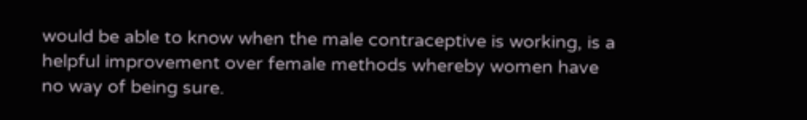would be able to know when the male contraceptive is working, is a helpful improvement over female methods whereby women have no way of being sure.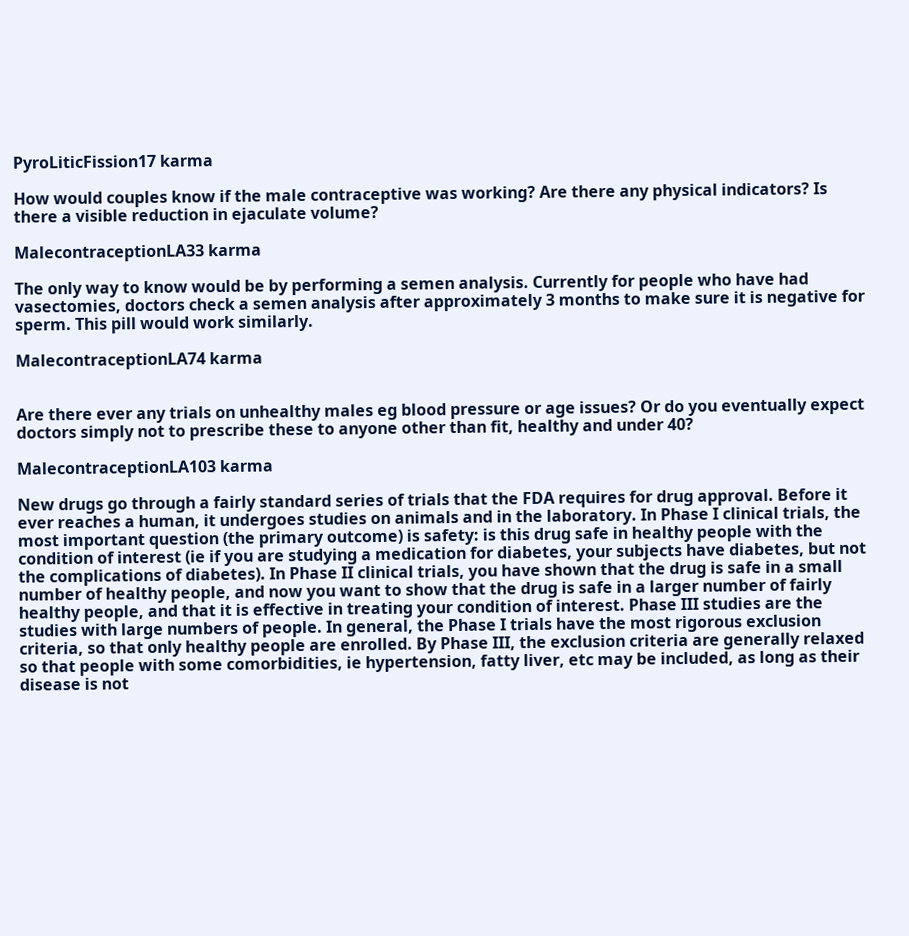PyroLiticFission17 karma

How would couples know if the male contraceptive was working? Are there any physical indicators? Is there a visible reduction in ejaculate volume?

MalecontraceptionLA33 karma

The only way to know would be by performing a semen analysis. Currently for people who have had vasectomies, doctors check a semen analysis after approximately 3 months to make sure it is negative for sperm. This pill would work similarly.

MalecontraceptionLA74 karma


Are there ever any trials on unhealthy males eg blood pressure or age issues? Or do you eventually expect doctors simply not to prescribe these to anyone other than fit, healthy and under 40?

MalecontraceptionLA103 karma

New drugs go through a fairly standard series of trials that the FDA requires for drug approval. Before it ever reaches a human, it undergoes studies on animals and in the laboratory. In Phase I clinical trials, the most important question (the primary outcome) is safety: is this drug safe in healthy people with the condition of interest (ie if you are studying a medication for diabetes, your subjects have diabetes, but not the complications of diabetes). In Phase II clinical trials, you have shown that the drug is safe in a small number of healthy people, and now you want to show that the drug is safe in a larger number of fairly healthy people, and that it is effective in treating your condition of interest. Phase III studies are the studies with large numbers of people. In general, the Phase I trials have the most rigorous exclusion criteria, so that only healthy people are enrolled. By Phase III, the exclusion criteria are generally relaxed so that people with some comorbidities, ie hypertension, fatty liver, etc may be included, as long as their disease is not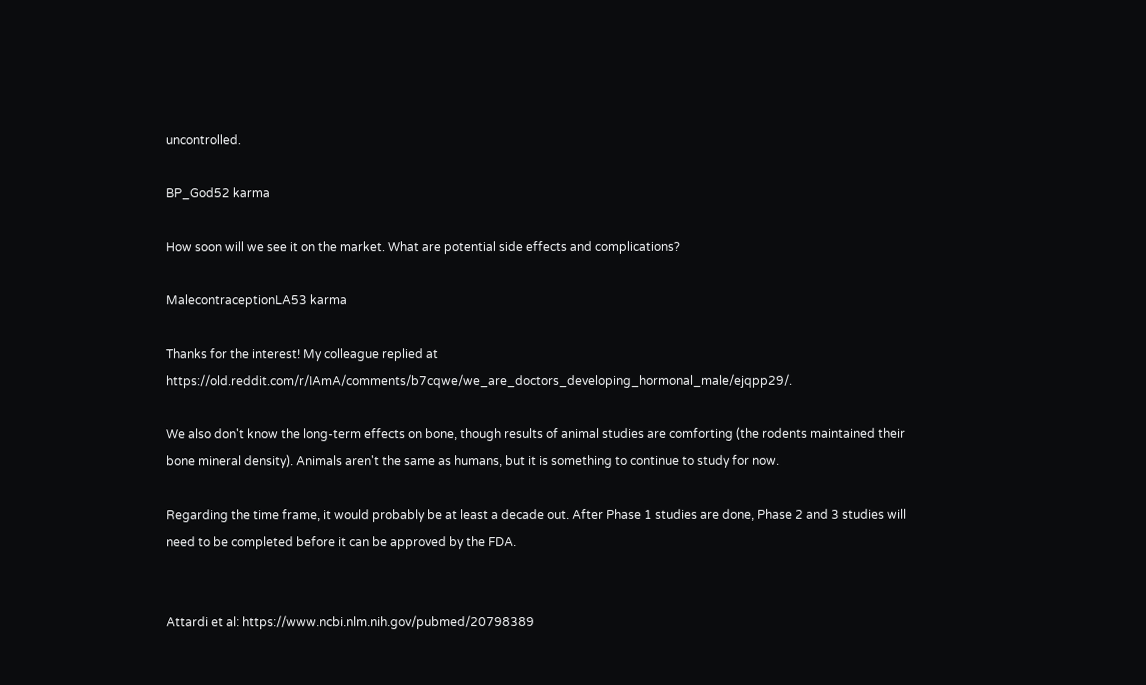uncontrolled.

BP_God52 karma

How soon will we see it on the market. What are potential side effects and complications?

MalecontraceptionLA53 karma

Thanks for the interest! My colleague replied at https://old.reddit.com/r/IAmA/comments/b7cqwe/we_are_doctors_developing_hormonal_male/ejqpp29/.

We also don't know the long-term effects on bone, though results of animal studies are comforting (the rodents maintained their bone mineral density). Animals aren't the same as humans, but it is something to continue to study for now.

Regarding the time frame, it would probably be at least a decade out. After Phase 1 studies are done, Phase 2 and 3 studies will need to be completed before it can be approved by the FDA.


Attardi et al: https://www.ncbi.nlm.nih.gov/pubmed/20798389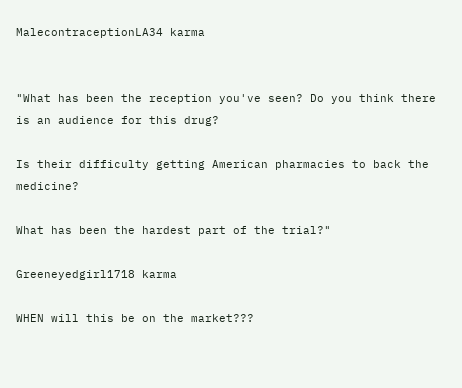MalecontraceptionLA34 karma


"What has been the reception you've seen? Do you think there is an audience for this drug?

Is their difficulty getting American pharmacies to back the medicine?

What has been the hardest part of the trial?"

Greeneyedgirl1718 karma

WHEN will this be on the market???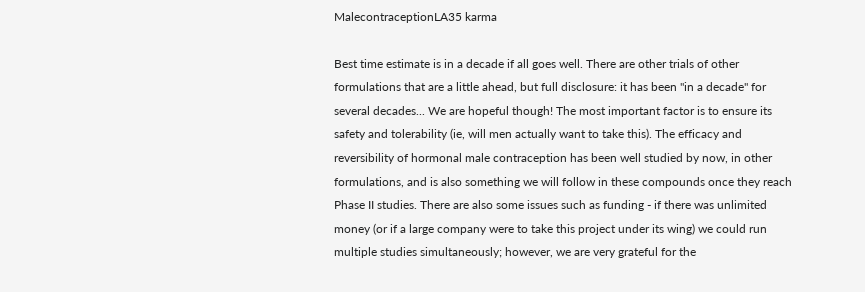MalecontraceptionLA35 karma

Best time estimate is in a decade if all goes well. There are other trials of other formulations that are a little ahead, but full disclosure: it has been "in a decade" for several decades... We are hopeful though! The most important factor is to ensure its safety and tolerability (ie, will men actually want to take this). The efficacy and reversibility of hormonal male contraception has been well studied by now, in other formulations, and is also something we will follow in these compounds once they reach Phase II studies. There are also some issues such as funding - if there was unlimited money (or if a large company were to take this project under its wing) we could run multiple studies simultaneously; however, we are very grateful for the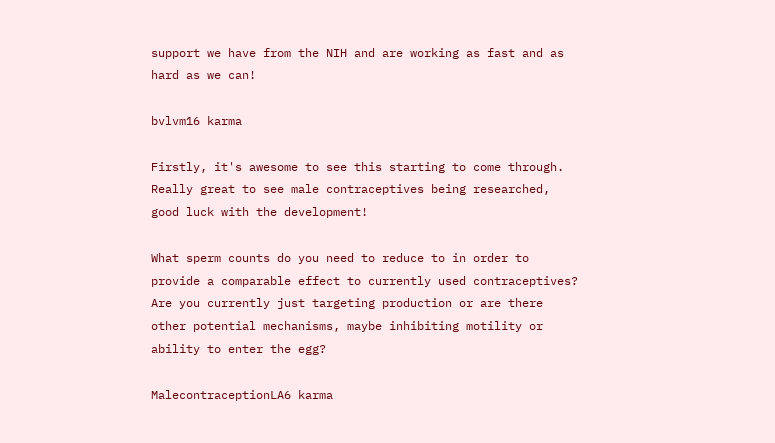support we have from the NIH and are working as fast and as hard as we can!

bvlvm16 karma

Firstly, it's awesome to see this starting to come through. Really great to see male contraceptives being researched, good luck with the development!

What sperm counts do you need to reduce to in order to provide a comparable effect to currently used contraceptives? Are you currently just targeting production or are there other potential mechanisms, maybe inhibiting motility or ability to enter the egg?

MalecontraceptionLA6 karma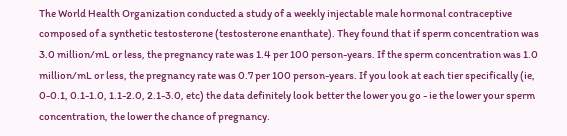The World Health Organization conducted a study of a weekly injectable male hormonal contraceptive composed of a synthetic testosterone (testosterone enanthate). They found that if sperm concentration was 3.0 million/mL or less, the pregnancy rate was 1.4 per 100 person-years. If the sperm concentration was 1.0 million/mL or less, the pregnancy rate was 0.7 per 100 person-years. If you look at each tier specifically (ie, 0-0.1, 0.1-1.0, 1.1-2.0, 2.1-3.0, etc) the data definitely look better the lower you go - ie the lower your sperm concentration, the lower the chance of pregnancy.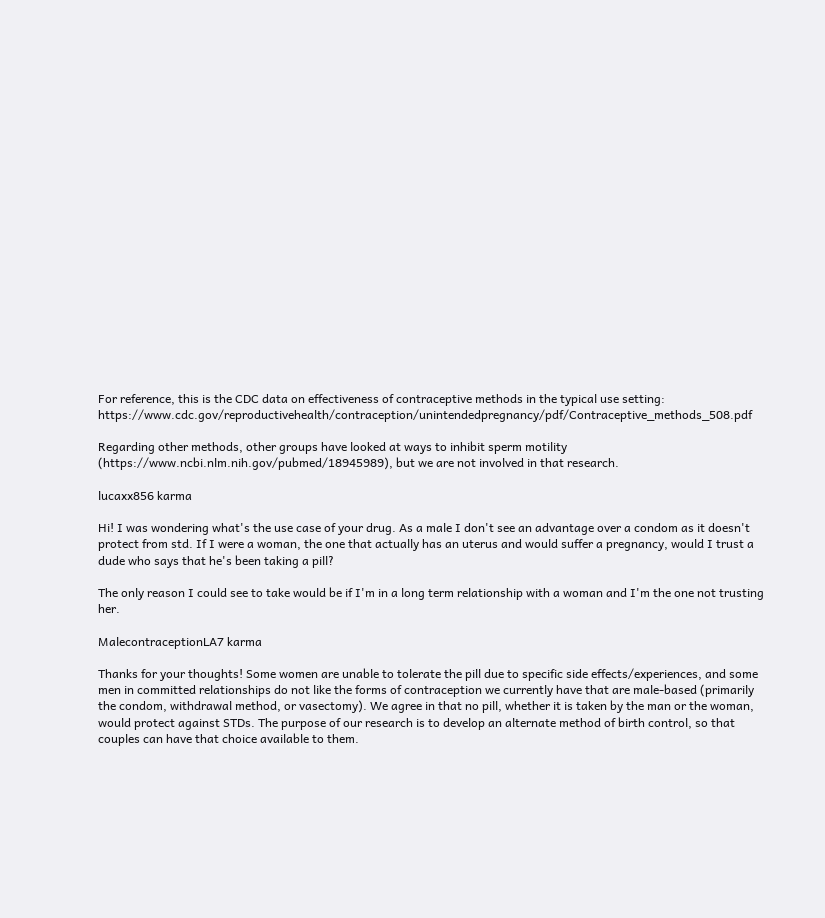For reference, this is the CDC data on effectiveness of contraceptive methods in the typical use setting: https://www.cdc.gov/reproductivehealth/contraception/unintendedpregnancy/pdf/Contraceptive_methods_508.pdf

Regarding other methods, other groups have looked at ways to inhibit sperm motility (https://www.ncbi.nlm.nih.gov/pubmed/18945989), but we are not involved in that research.

lucaxx856 karma

Hi! I was wondering what's the use case of your drug. As a male I don't see an advantage over a condom as it doesn't protect from std. If I were a woman, the one that actually has an uterus and would suffer a pregnancy, would I trust a dude who says that he's been taking a pill?

The only reason I could see to take would be if I'm in a long term relationship with a woman and I'm the one not trusting her.

MalecontraceptionLA7 karma

Thanks for your thoughts! Some women are unable to tolerate the pill due to specific side effects/experiences, and some men in committed relationships do not like the forms of contraception we currently have that are male-based (primarily the condom, withdrawal method, or vasectomy). We agree in that no pill, whether it is taken by the man or the woman, would protect against STDs. The purpose of our research is to develop an alternate method of birth control, so that couples can have that choice available to them.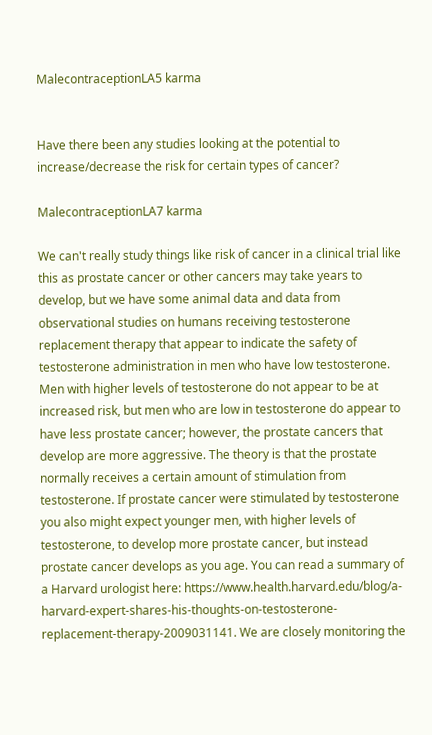MalecontraceptionLA5 karma


Have there been any studies looking at the potential to increase/decrease the risk for certain types of cancer?

MalecontraceptionLA7 karma

We can't really study things like risk of cancer in a clinical trial like this as prostate cancer or other cancers may take years to develop, but we have some animal data and data from observational studies on humans receiving testosterone replacement therapy that appear to indicate the safety of testosterone administration in men who have low testosterone. Men with higher levels of testosterone do not appear to be at increased risk, but men who are low in testosterone do appear to have less prostate cancer; however, the prostate cancers that develop are more aggressive. The theory is that the prostate normally receives a certain amount of stimulation from testosterone. If prostate cancer were stimulated by testosterone you also might expect younger men, with higher levels of testosterone, to develop more prostate cancer, but instead prostate cancer develops as you age. You can read a summary of a Harvard urologist here: https://www.health.harvard.edu/blog/a-harvard-expert-shares-his-thoughts-on-testosterone-replacement-therapy-2009031141. We are closely monitoring the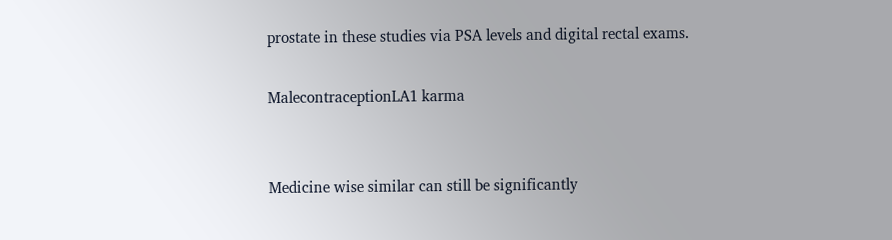prostate in these studies via PSA levels and digital rectal exams.

MalecontraceptionLA1 karma


Medicine wise similar can still be significantly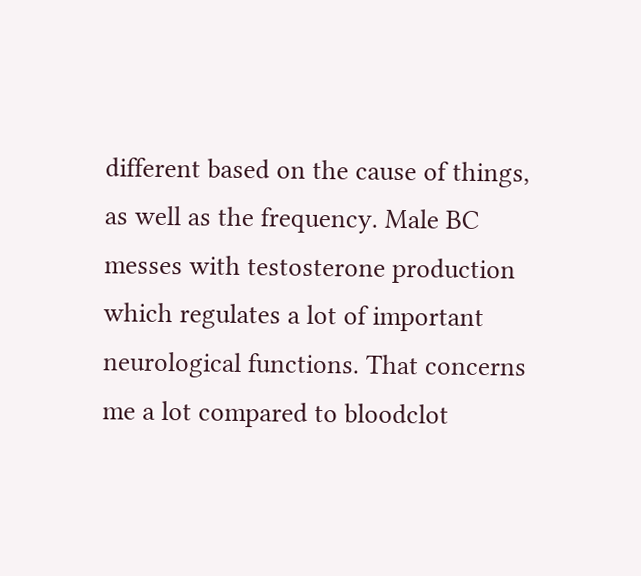different based on the cause of things, as well as the frequency. Male BC messes with testosterone production which regulates a lot of important neurological functions. That concerns me a lot compared to bloodclot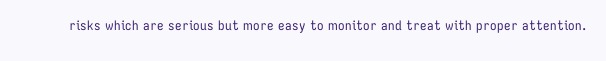risks which are serious but more easy to monitor and treat with proper attention.